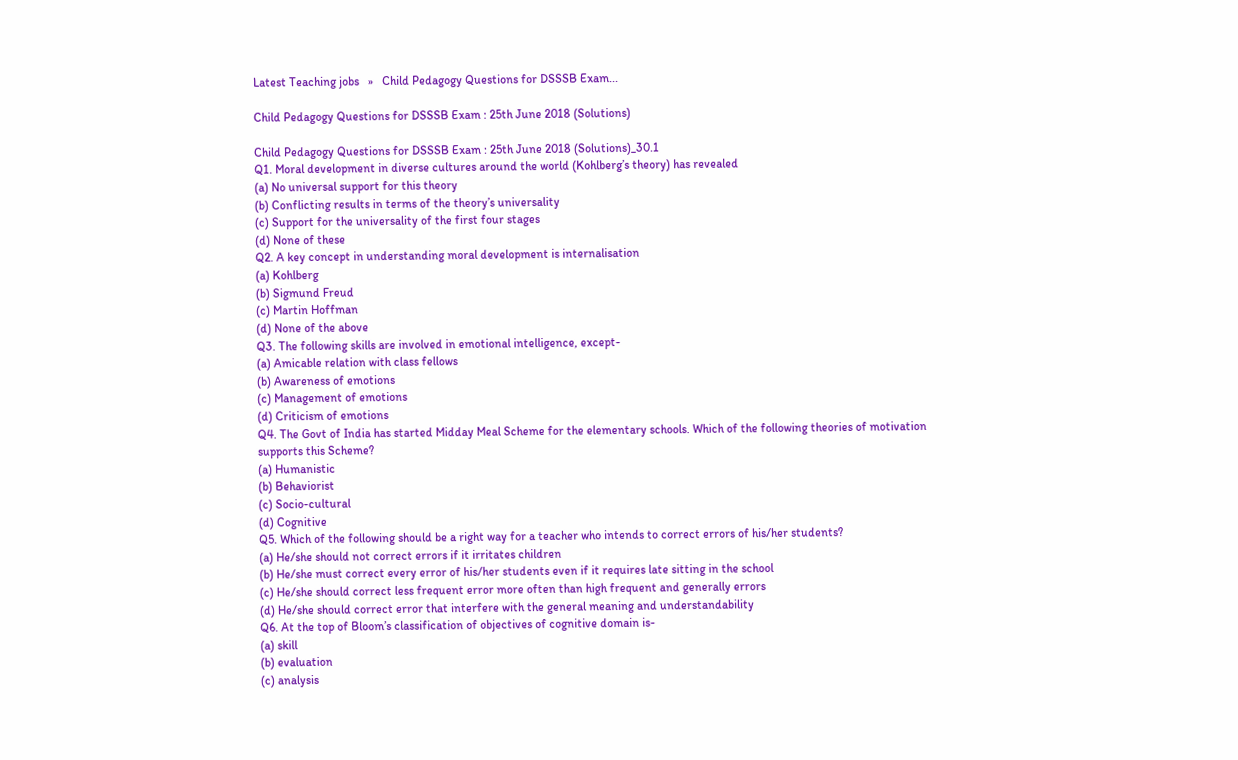Latest Teaching jobs   »   Child Pedagogy Questions for DSSSB Exam...

Child Pedagogy Questions for DSSSB Exam : 25th June 2018 (Solutions)

Child Pedagogy Questions for DSSSB Exam : 25th June 2018 (Solutions)_30.1
Q1. Moral development in diverse cultures around the world (Kohlberg’s theory) has revealed
(a) No universal support for this theory
(b) Conflicting results in terms of the theory’s universality
(c) Support for the universality of the first four stages
(d) None of these
Q2. A key concept in understanding moral development is internalisation
(a) Kohlberg
(b) Sigmund Freud
(c) Martin Hoffman
(d) None of the above
Q3. The following skills are involved in emotional intelligence, except-
(a) Amicable relation with class fellows
(b) Awareness of emotions
(c) Management of emotions
(d) Criticism of emotions
Q4. The Govt of India has started Midday Meal Scheme for the elementary schools. Which of the following theories of motivation supports this Scheme?
(a) Humanistic
(b) Behaviorist
(c) Socio-cultural
(d) Cognitive
Q5. Which of the following should be a right way for a teacher who intends to correct errors of his/her students?
(a) He/she should not correct errors if it irritates children
(b) He/she must correct every error of his/her students even if it requires late sitting in the school
(c) He/she should correct less frequent error more often than high frequent and generally errors
(d) He/she should correct error that interfere with the general meaning and understandability
Q6. At the top of Bloom’s classification of objectives of cognitive domain is-
(a) skill
(b) evaluation
(c) analysis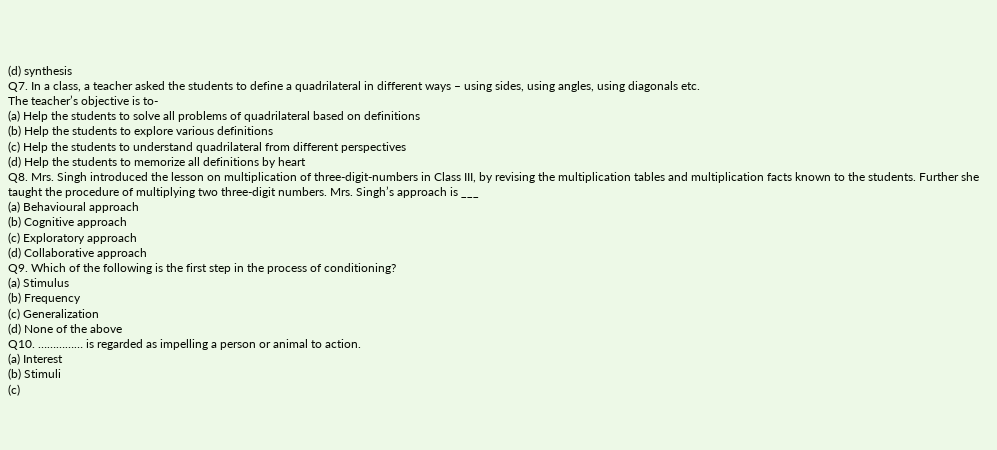(d) synthesis
Q7. In a class, a teacher asked the students to define a quadrilateral in different ways – using sides, using angles, using diagonals etc.
The teacher’s objective is to-
(a) Help the students to solve all problems of quadrilateral based on definitions
(b) Help the students to explore various definitions
(c) Help the students to understand quadrilateral from different perspectives
(d) Help the students to memorize all definitions by heart
Q8. Mrs. Singh introduced the lesson on multiplication of three-digit-numbers in Class III, by revising the multiplication tables and multiplication facts known to the students. Further she taught the procedure of multiplying two three-digit numbers. Mrs. Singh’s approach is ___
(a) Behavioural approach
(b) Cognitive approach
(c) Exploratory approach
(d) Collaborative approach
Q9. Which of the following is the first step in the process of conditioning?
(a) Stimulus
(b) Frequency
(c) Generalization
(d) None of the above
Q10. …………… is regarded as impelling a person or animal to action.
(a) Interest
(b) Stimuli
(c)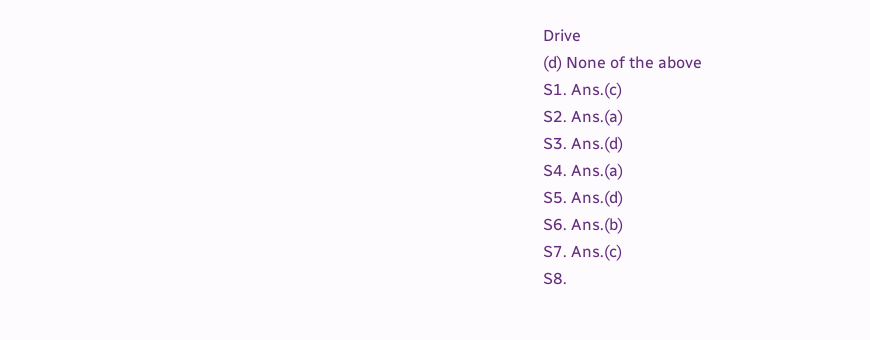Drive
(d) None of the above
S1. Ans.(c)
S2. Ans.(a)
S3. Ans.(d)
S4. Ans.(a)
S5. Ans.(d)
S6. Ans.(b)
S7. Ans.(c)
S8.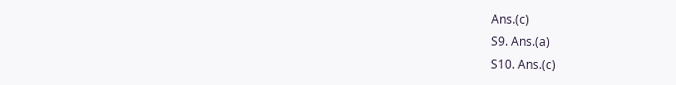Ans.(c)
S9. Ans.(a)
S10. Ans.(c)